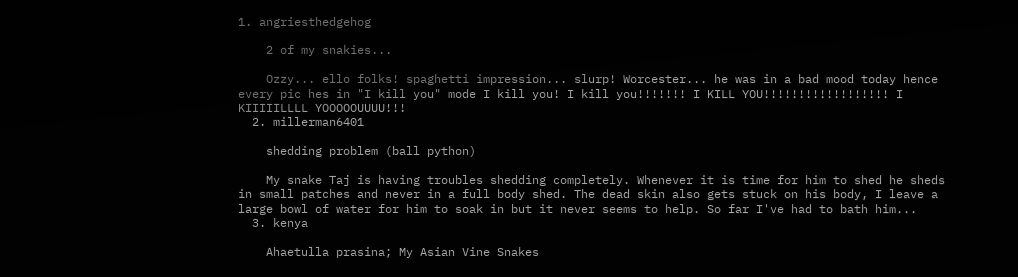1. angriesthedgehog

    2 of my snakies...

    Ozzy... ello folks! spaghetti impression... slurp! Worcester... he was in a bad mood today hence every pic hes in "I kill you" mode I kill you! I kill you!!!!!!! I KILL YOU!!!!!!!!!!!!!!!!!! I KIIIIILLLL YOOOOOUUUU!!!
  2. millerman6401

    shedding problem (ball python)

    My snake Taj is having troubles shedding completely. Whenever it is time for him to shed he sheds in small patches and never in a full body shed. The dead skin also gets stuck on his body, I leave a large bowl of water for him to soak in but it never seems to help. So far I've had to bath him...
  3. kenya

    Ahaetulla prasina; My Asian Vine Snakes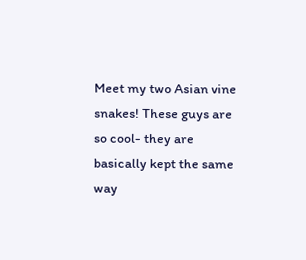Meet my two Asian vine snakes! These guys are so cool- they are basically kept the same way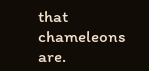that chameleons are.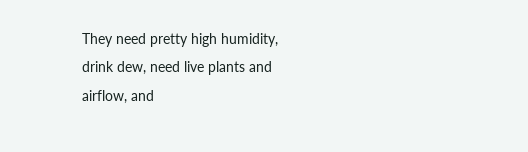They need pretty high humidity, drink dew, need live plants and airflow, and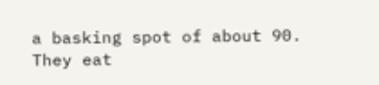a basking spot of about 90. They eat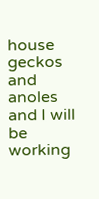house geckos and anoles and I will be working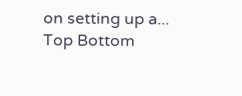on setting up a...
Top Bottom